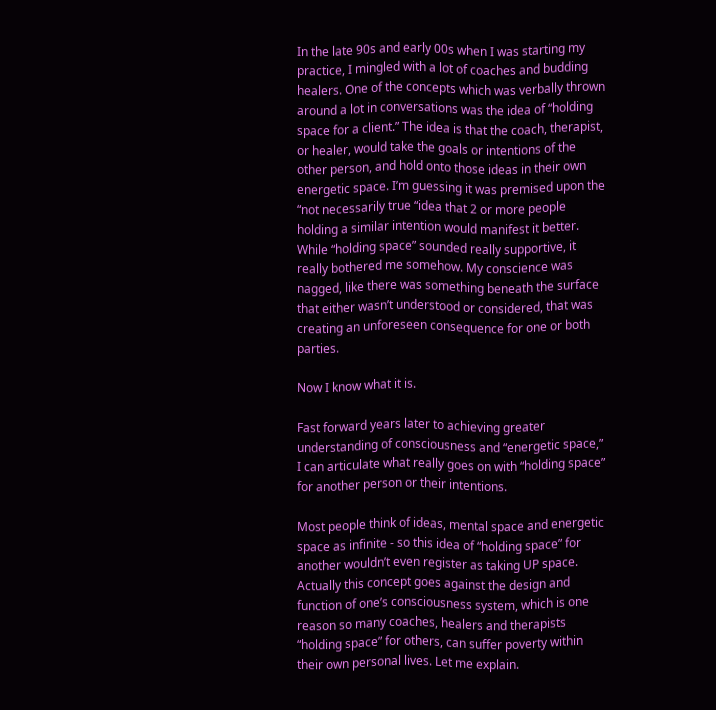In the late 90s and early 00s when I was starting my practice, I mingled with a lot of coaches and budding healers. One of the concepts which was verbally thrown around a lot in conversations was the idea of “holding space for a client.” The idea is that the coach, therapist, or healer, would take the goals or intentions of the other person, and hold onto those ideas in their own energetic space. I’m guessing it was premised upon the “not necessarily true “idea that 2 or more people holding a similar intention would manifest it better. While “holding space” sounded really supportive, it really bothered me somehow. My conscience was nagged, like there was something beneath the surface that either wasn’t understood or considered, that was creating an unforeseen consequence for one or both parties.

Now I know what it is.

Fast forward years later to achieving greater understanding of consciousness and “energetic space,” I can articulate what really goes on with “holding space” for another person or their intentions.

Most people think of ideas, mental space and energetic space as infinite - so this idea of “holding space” for another wouldn’t even register as taking UP space. Actually this concept goes against the design and function of one’s consciousness system, which is one reason so many coaches, healers and therapists “holding space” for others, can suffer poverty within their own personal lives. Let me explain.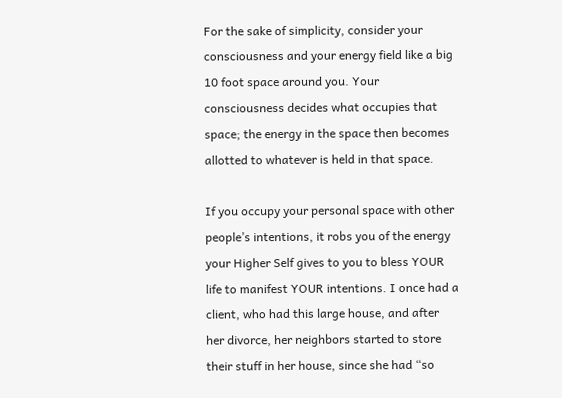For the sake of simplicity, consider your consciousness and your energy field like a big 10 foot space around you. Your consciousness decides what occupies that space; the energy in the space then becomes allotted to whatever is held in that space.

If you occupy your personal space with other people’s intentions, it robs you of the energy your Higher Self gives to you to bless YOUR life to manifest YOUR intentions. I once had a client, who had this large house, and after her divorce, her neighbors started to store their stuff in her house, since she had “so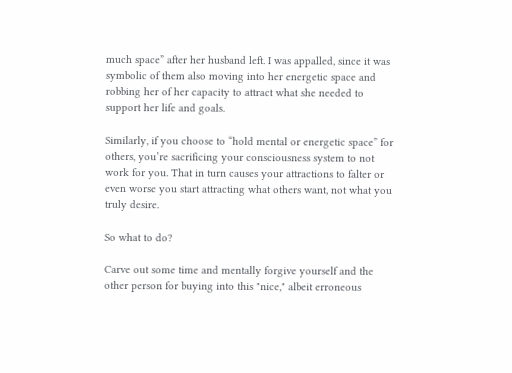much space” after her husband left. I was appalled, since it was symbolic of them also moving into her energetic space and robbing her of her capacity to attract what she needed to support her life and goals.

Similarly, if you choose to “hold mental or energetic space” for others, you’re sacrificing your consciousness system to not work for you. That in turn causes your attractions to falter or even worse you start attracting what others want, not what you truly desire.

So what to do?

Carve out some time and mentally forgive yourself and the other person for buying into this "nice," albeit erroneous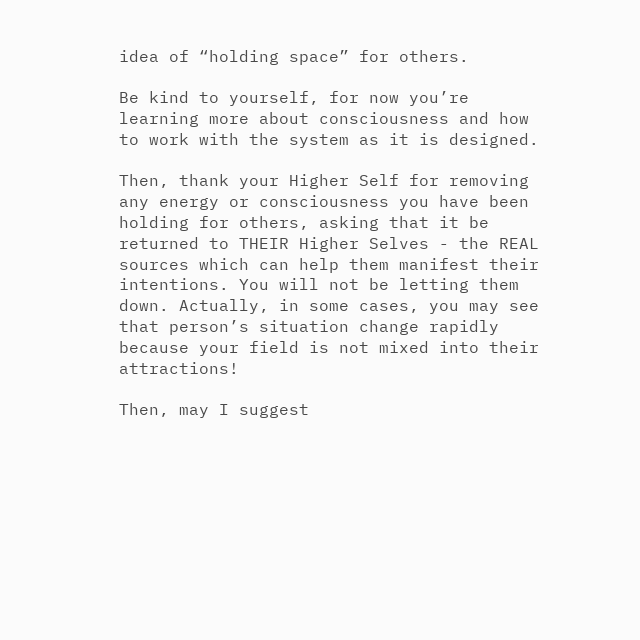idea of “holding space” for others.

Be kind to yourself, for now you’re learning more about consciousness and how to work with the system as it is designed.

Then, thank your Higher Self for removing any energy or consciousness you have been holding for others, asking that it be returned to THEIR Higher Selves - the REAL sources which can help them manifest their intentions. You will not be letting them down. Actually, in some cases, you may see that person’s situation change rapidly because your field is not mixed into their attractions!

Then, may I suggest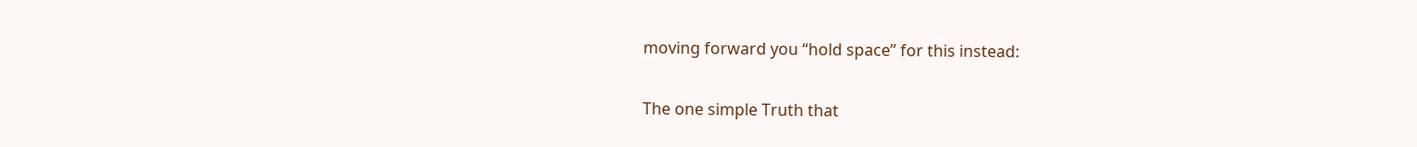moving forward you “hold space” for this instead:

The one simple Truth that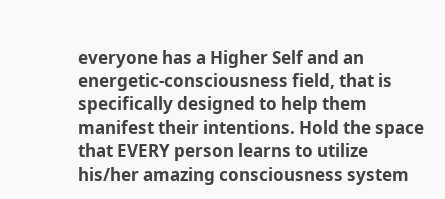everyone has a Higher Self and an energetic-consciousness field, that is specifically designed to help them manifest their intentions. Hold the space that EVERY person learns to utilize his/her amazing consciousness system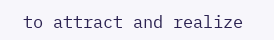to attract and realize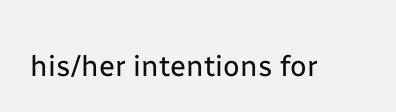his/her intentions for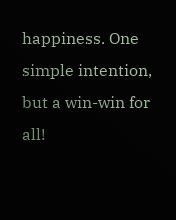happiness. One simple intention, but a win-win for all!